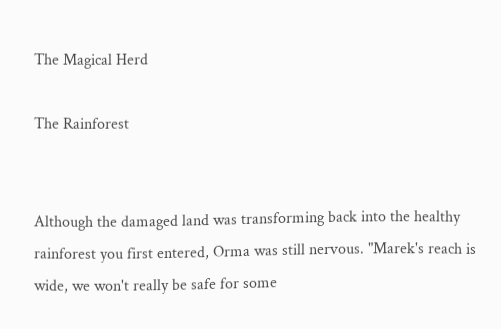The Magical Herd

The Rainforest


Although the damaged land was transforming back into the healthy rainforest you first entered, Orma was still nervous. "Marek's reach is wide, we won't really be safe for some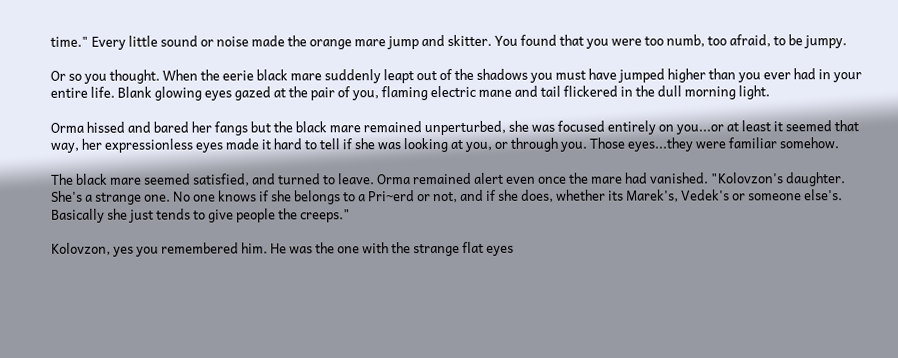time." Every little sound or noise made the orange mare jump and skitter. You found that you were too numb, too afraid, to be jumpy.

Or so you thought. When the eerie black mare suddenly leapt out of the shadows you must have jumped higher than you ever had in your entire life. Blank glowing eyes gazed at the pair of you, flaming electric mane and tail flickered in the dull morning light.

Orma hissed and bared her fangs but the black mare remained unperturbed, she was focused entirely on you...or at least it seemed that way, her expressionless eyes made it hard to tell if she was looking at you, or through you. Those eyes...they were familiar somehow.

The black mare seemed satisfied, and turned to leave. Orma remained alert even once the mare had vanished. "Kolovzon's daughter. She's a strange one. No one knows if she belongs to a Pri~erd or not, and if she does, whether its Marek's, Vedek's or someone else's. Basically she just tends to give people the creeps."

Kolovzon, yes you remembered him. He was the one with the strange flat eyes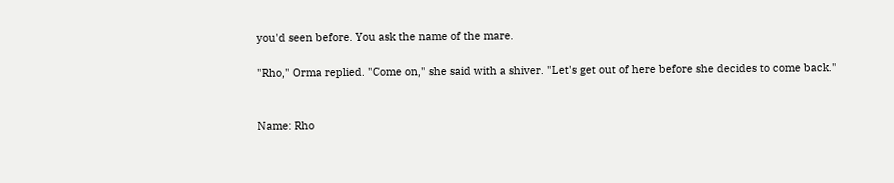you'd seen before. You ask the name of the mare.

"Rho," Orma replied. "Come on," she said with a shiver. "Let's get out of here before she decides to come back."


Name: Rho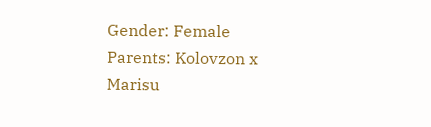Gender: Female
Parents: Kolovzon x Marisu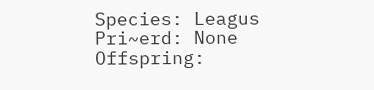Species: Leagus
Pri~erd: None
Offspring: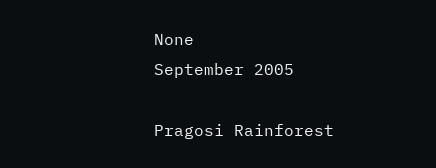None
September 2005

Pragosi Rainforest